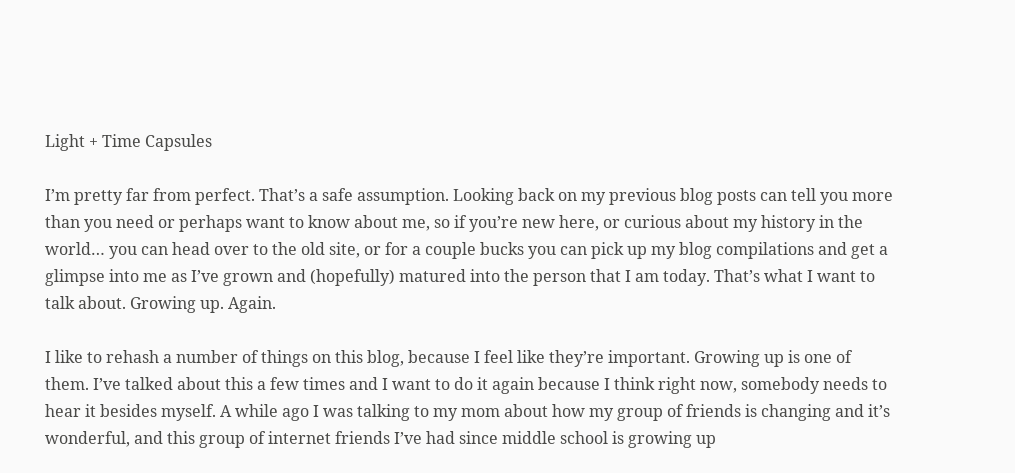Light + Time Capsules

I’m pretty far from perfect. That’s a safe assumption. Looking back on my previous blog posts can tell you more than you need or perhaps want to know about me, so if you’re new here, or curious about my history in the world… you can head over to the old site, or for a couple bucks you can pick up my blog compilations and get a glimpse into me as I’ve grown and (hopefully) matured into the person that I am today. That’s what I want to talk about. Growing up. Again.

I like to rehash a number of things on this blog, because I feel like they’re important. Growing up is one of them. I’ve talked about this a few times and I want to do it again because I think right now, somebody needs to hear it besides myself. A while ago I was talking to my mom about how my group of friends is changing and it’s wonderful, and this group of internet friends I’ve had since middle school is growing up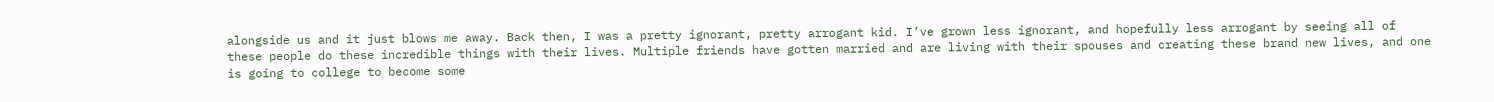alongside us and it just blows me away. Back then, I was a pretty ignorant, pretty arrogant kid. I’ve grown less ignorant, and hopefully less arrogant by seeing all of these people do these incredible things with their lives. Multiple friends have gotten married and are living with their spouses and creating these brand new lives, and one is going to college to become some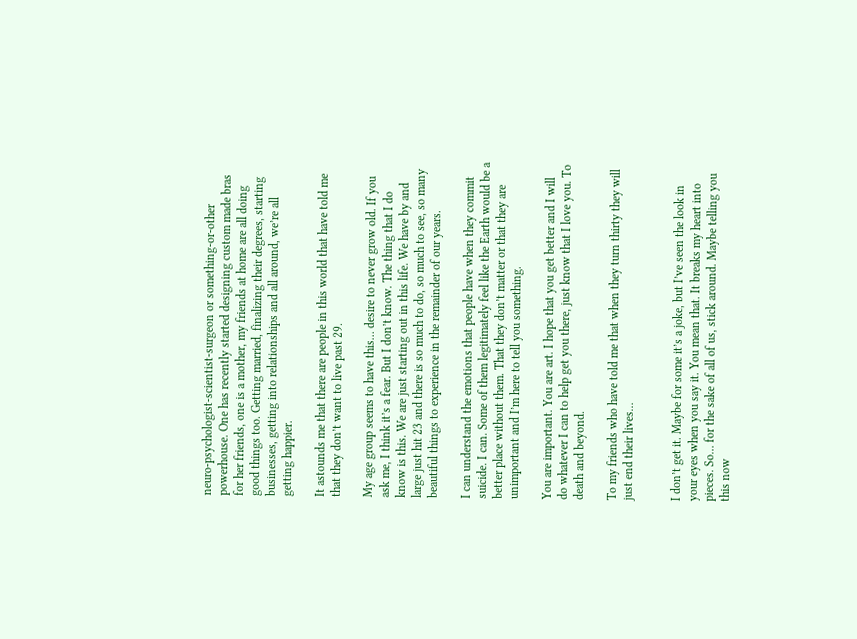neuro-psychologist-scientist-surgeon or something-or-other powerhouse. One has recently started designing custom made bras for her friends, one is a mother, my friends at home are all doing good things too. Getting married, finalizing their degrees, starting businesses, getting into relationships and all around, we’re all getting happier.

It astounds me that there are people in this world that have told me that they don’t want to live past 29.

My age group seems to have this… desire to never grow old. If you ask me, I think it’s a fear. But I don’t know. The thing that I do know is this. We are just starting out in this life. We have by and large just hit 23 and there is so much to do, so much to see, so many beautiful things to experience in the remainder of our years.

I can understand the emotions that people have when they commit suicide. I can. Some of them legitimately feel like the Earth would be a better place without them. That they don’t matter or that they are unimportant and I’m here to tell you something.

You are important. You are art. I hope that you get better and I will do whatever I can to help get you there, just know that I love you. To death and beyond.

To my friends who have told me that when they turn thirty they will just end their lives…


I don’t get it. Maybe for some it’s a joke, but I’ve seen the look in your eyes when you say it. You mean that. It breaks my heart into pieces. So… for the sake of all of us, stick around. Maybe telling you this now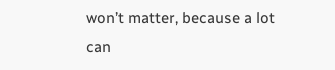won’t matter, because a lot can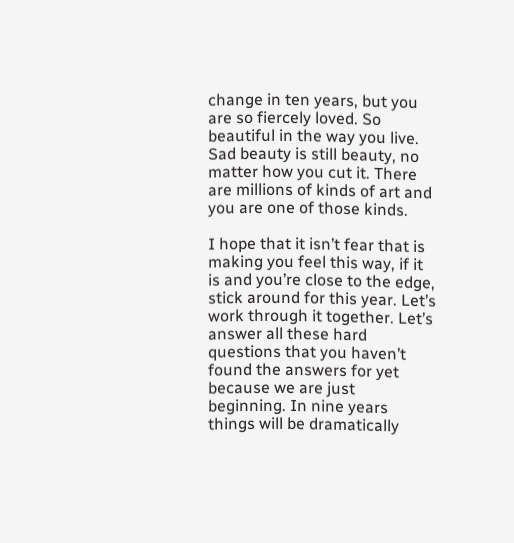change in ten years, but you are so fiercely loved. So beautiful in the way you live. Sad beauty is still beauty, no matter how you cut it. There are millions of kinds of art and you are one of those kinds.

I hope that it isn’t fear that is making you feel this way, if it is and you’re close to the edge, stick around for this year. Let’s work through it together. Let’s answer all these hard questions that you haven’t found the answers for yet because we are just beginning. In nine years things will be dramatically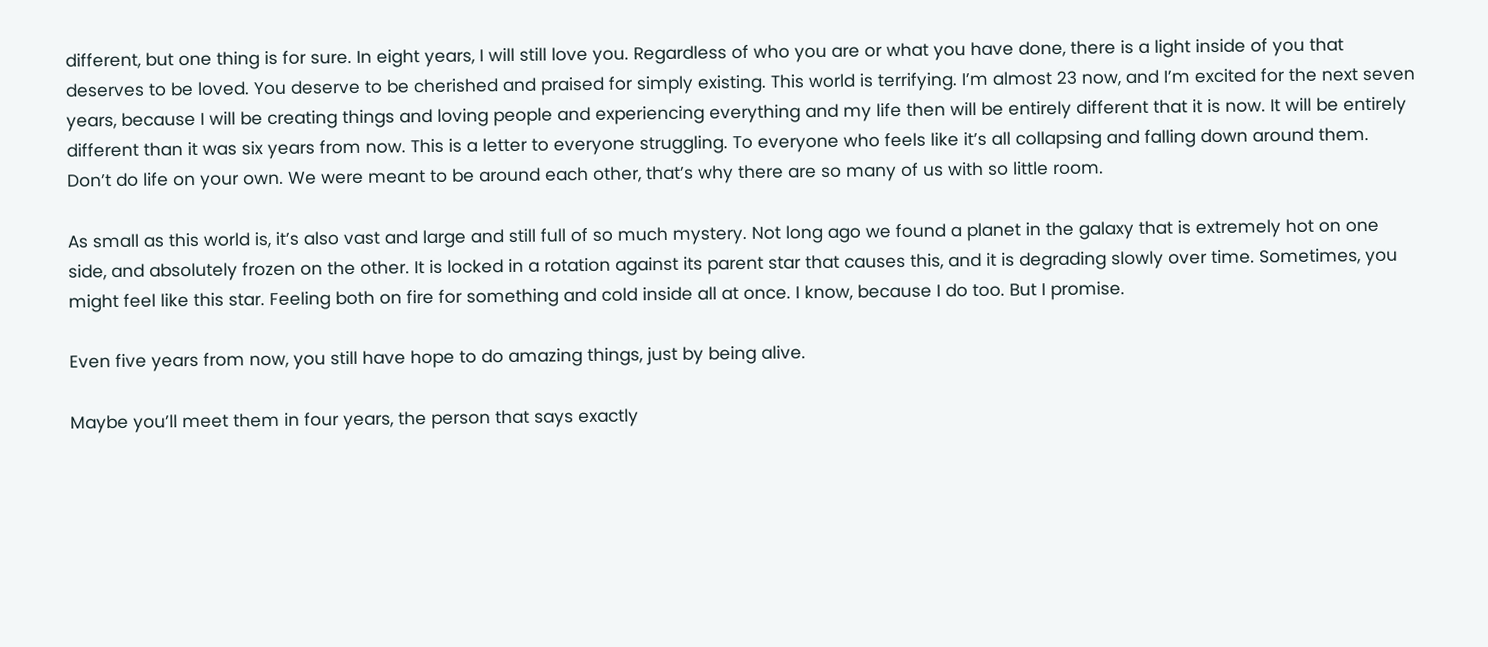different, but one thing is for sure. In eight years, I will still love you. Regardless of who you are or what you have done, there is a light inside of you that deserves to be loved. You deserve to be cherished and praised for simply existing. This world is terrifying. I’m almost 23 now, and I’m excited for the next seven years, because I will be creating things and loving people and experiencing everything and my life then will be entirely different that it is now. It will be entirely different than it was six years from now. This is a letter to everyone struggling. To everyone who feels like it’s all collapsing and falling down around them. Don’t do life on your own. We were meant to be around each other, that’s why there are so many of us with so little room.

As small as this world is, it’s also vast and large and still full of so much mystery. Not long ago we found a planet in the galaxy that is extremely hot on one side, and absolutely frozen on the other. It is locked in a rotation against its parent star that causes this, and it is degrading slowly over time. Sometimes, you might feel like this star. Feeling both on fire for something and cold inside all at once. I know, because I do too. But I promise.

Even five years from now, you still have hope to do amazing things, just by being alive.

Maybe you’ll meet them in four years, the person that says exactly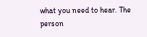what you need to hear. The person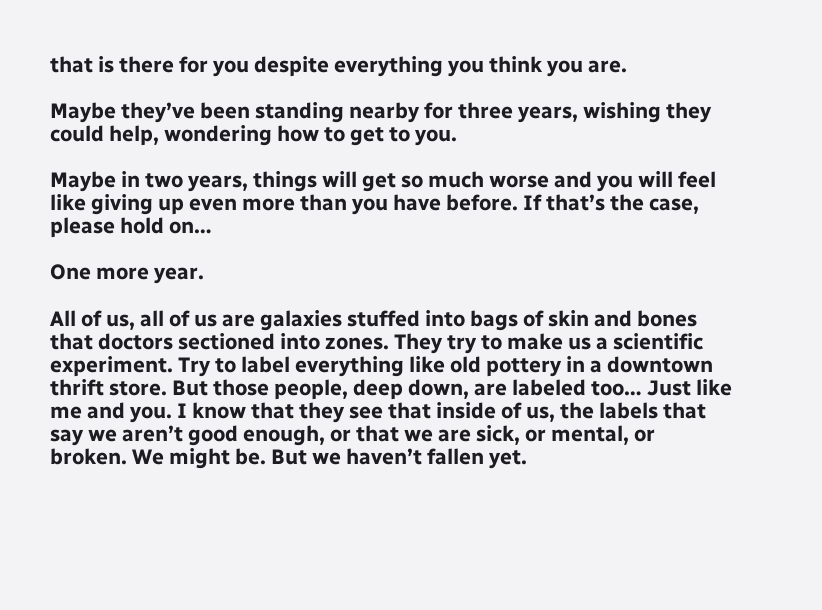that is there for you despite everything you think you are.

Maybe they’ve been standing nearby for three years, wishing they could help, wondering how to get to you.

Maybe in two years, things will get so much worse and you will feel like giving up even more than you have before. If that’s the case, please hold on…

One more year.

All of us, all of us are galaxies stuffed into bags of skin and bones that doctors sectioned into zones. They try to make us a scientific experiment. Try to label everything like old pottery in a downtown thrift store. But those people, deep down, are labeled too… Just like me and you. I know that they see that inside of us, the labels that say we aren’t good enough, or that we are sick, or mental, or broken. We might be. But we haven’t fallen yet.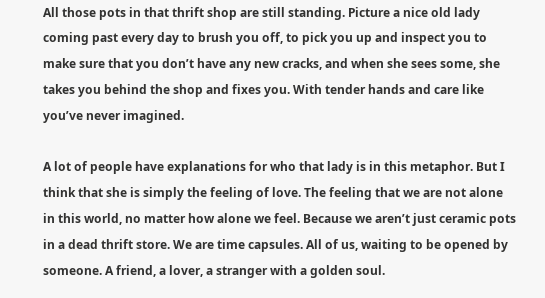All those pots in that thrift shop are still standing. Picture a nice old lady coming past every day to brush you off, to pick you up and inspect you to make sure that you don’t have any new cracks, and when she sees some, she takes you behind the shop and fixes you. With tender hands and care like you’ve never imagined.

A lot of people have explanations for who that lady is in this metaphor. But I think that she is simply the feeling of love. The feeling that we are not alone in this world, no matter how alone we feel. Because we aren’t just ceramic pots in a dead thrift store. We are time capsules. All of us, waiting to be opened by someone. A friend, a lover, a stranger with a golden soul.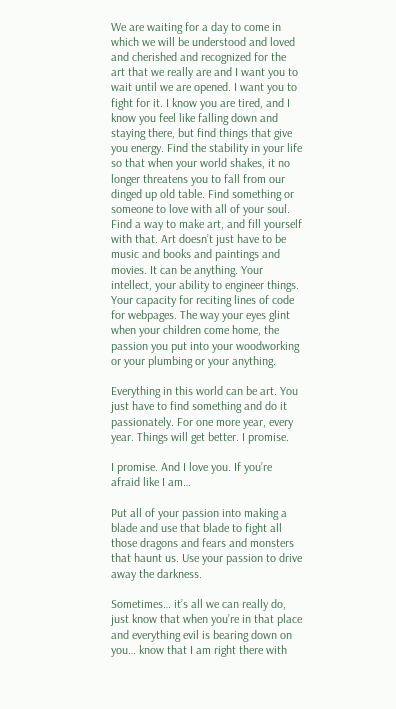We are waiting for a day to come in which we will be understood and loved and cherished and recognized for the art that we really are and I want you to wait until we are opened. I want you to fight for it. I know you are tired, and I know you feel like falling down and staying there, but find things that give you energy. Find the stability in your life so that when your world shakes, it no longer threatens you to fall from our dinged up old table. Find something or someone to love with all of your soul. Find a way to make art, and fill yourself with that. Art doesn’t just have to be music and books and paintings and movies. It can be anything. Your intellect, your ability to engineer things. Your capacity for reciting lines of code for webpages. The way your eyes glint when your children come home, the passion you put into your woodworking or your plumbing or your anything.

Everything in this world can be art. You just have to find something and do it passionately. For one more year, every year. Things will get better. I promise.

I promise. And I love you. If you’re afraid like I am…

Put all of your passion into making a blade and use that blade to fight all those dragons and fears and monsters that haunt us. Use your passion to drive away the darkness.

Sometimes… it’s all we can really do, just know that when you’re in that place and everything evil is bearing down on you… know that I am right there with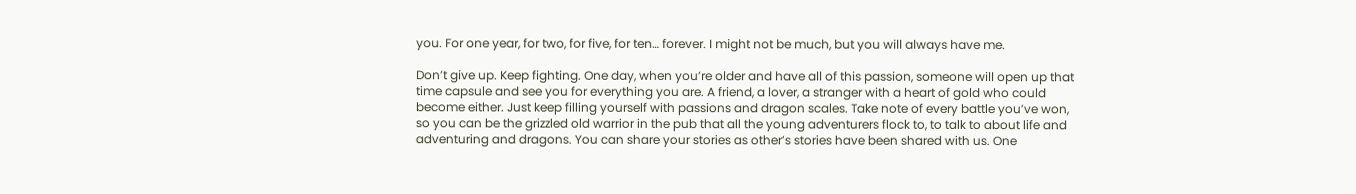you. For one year, for two, for five, for ten… forever. I might not be much, but you will always have me.

Don’t give up. Keep fighting. One day, when you’re older and have all of this passion, someone will open up that time capsule and see you for everything you are. A friend, a lover, a stranger with a heart of gold who could become either. Just keep filling yourself with passions and dragon scales. Take note of every battle you’ve won, so you can be the grizzled old warrior in the pub that all the young adventurers flock to, to talk to about life and adventuring and dragons. You can share your stories as other’s stories have been shared with us. One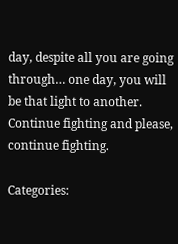day, despite all you are going through… one day, you will be that light to another. Continue fighting and please, continue fighting.

Categories: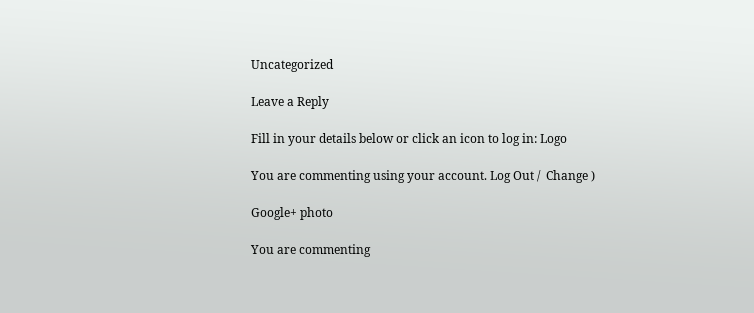Uncategorized

Leave a Reply

Fill in your details below or click an icon to log in: Logo

You are commenting using your account. Log Out /  Change )

Google+ photo

You are commenting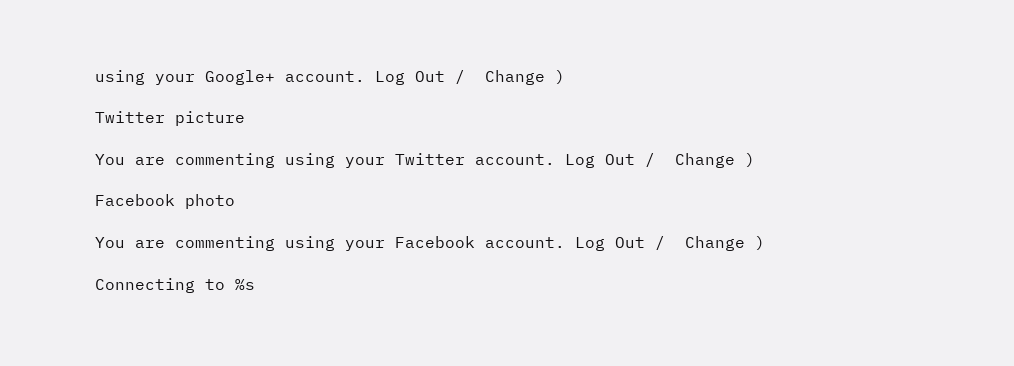using your Google+ account. Log Out /  Change )

Twitter picture

You are commenting using your Twitter account. Log Out /  Change )

Facebook photo

You are commenting using your Facebook account. Log Out /  Change )

Connecting to %s